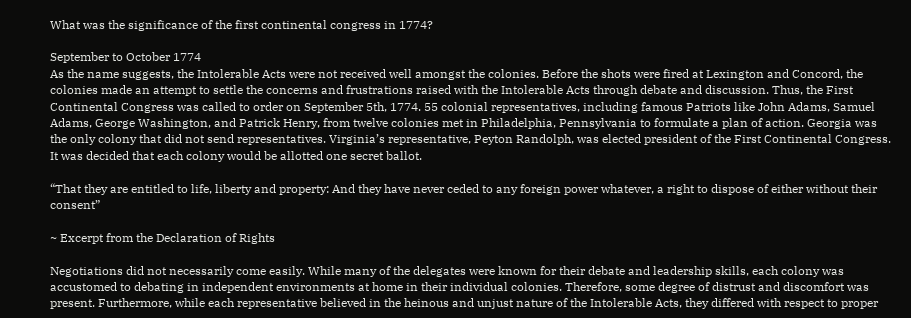What was the significance of the first continental congress in 1774?

September to October 1774
As the name suggests, the Intolerable Acts were not received well amongst the colonies. Before the shots were fired at Lexington and Concord, the colonies made an attempt to settle the concerns and frustrations raised with the Intolerable Acts through debate and discussion. Thus, the First Continental Congress was called to order on September 5th, 1774. 55 colonial representatives, including famous Patriots like John Adams, Samuel Adams, George Washington, and Patrick Henry, from twelve colonies met in Philadelphia, Pennsylvania to formulate a plan of action. Georgia was the only colony that did not send representatives. Virginia’s representative, Peyton Randolph, was elected president of the First Continental Congress. It was decided that each colony would be allotted one secret ballot.

“That they are entitled to life, liberty and property: And they have never ceded to any foreign power whatever, a right to dispose of either without their consent”

~ Excerpt from the Declaration of Rights

Negotiations did not necessarily come easily. While many of the delegates were known for their debate and leadership skills, each colony was accustomed to debating in independent environments at home in their individual colonies. Therefore, some degree of distrust and discomfort was present. Furthermore, while each representative believed in the heinous and unjust nature of the Intolerable Acts, they differed with respect to proper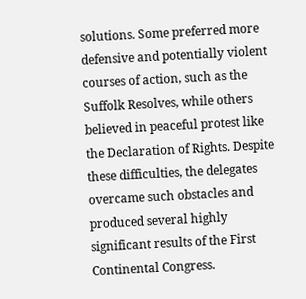solutions. Some preferred more defensive and potentially violent courses of action, such as the Suffolk Resolves, while others believed in peaceful protest like the Declaration of Rights. Despite these difficulties, the delegates overcame such obstacles and produced several highly significant results of the First Continental Congress.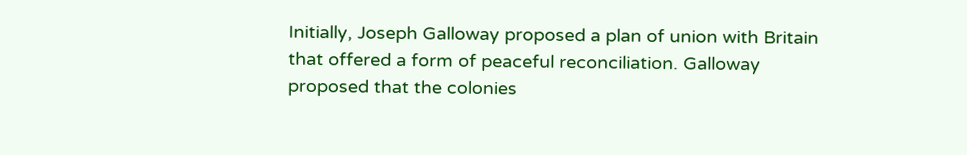Initially, Joseph Galloway proposed a plan of union with Britain that offered a form of peaceful reconciliation. Galloway proposed that the colonies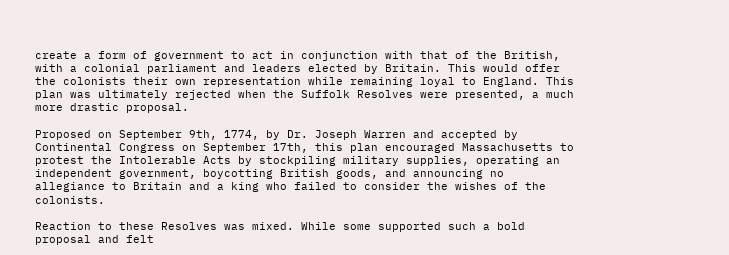create a form of government to act in conjunction with that of the British, with a colonial parliament and leaders elected by Britain. This would offer the colonists their own representation while remaining loyal to England. This plan was ultimately rejected when the Suffolk Resolves were presented, a much more drastic proposal.

Proposed on September 9th, 1774, by Dr. Joseph Warren and accepted by Continental Congress on September 17th, this plan encouraged Massachusetts to protest the Intolerable Acts by stockpiling military supplies, operating an independent government, boycotting British goods, and announcing no allegiance to Britain and a king who failed to consider the wishes of the colonists.

Reaction to these Resolves was mixed. While some supported such a bold proposal and felt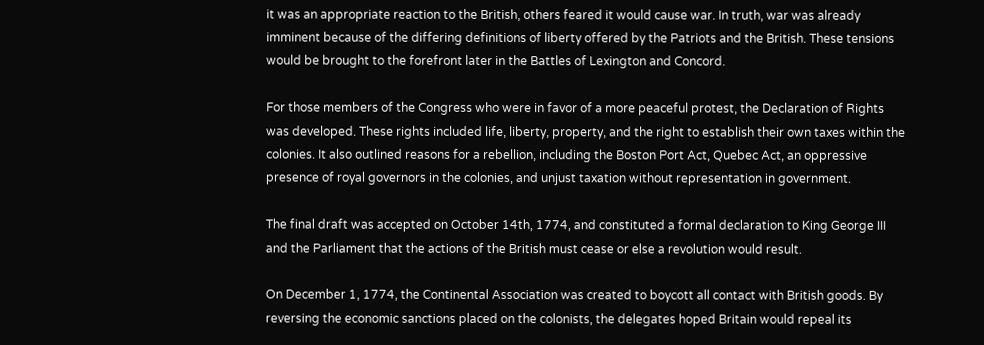it was an appropriate reaction to the British, others feared it would cause war. In truth, war was already imminent because of the differing definitions of liberty offered by the Patriots and the British. These tensions would be brought to the forefront later in the Battles of Lexington and Concord.

For those members of the Congress who were in favor of a more peaceful protest, the Declaration of Rights was developed. These rights included life, liberty, property, and the right to establish their own taxes within the colonies. It also outlined reasons for a rebellion, including the Boston Port Act, Quebec Act, an oppressive presence of royal governors in the colonies, and unjust taxation without representation in government.

The final draft was accepted on October 14th, 1774, and constituted a formal declaration to King George III and the Parliament that the actions of the British must cease or else a revolution would result.

On December 1, 1774, the Continental Association was created to boycott all contact with British goods. By reversing the economic sanctions placed on the colonists, the delegates hoped Britain would repeal its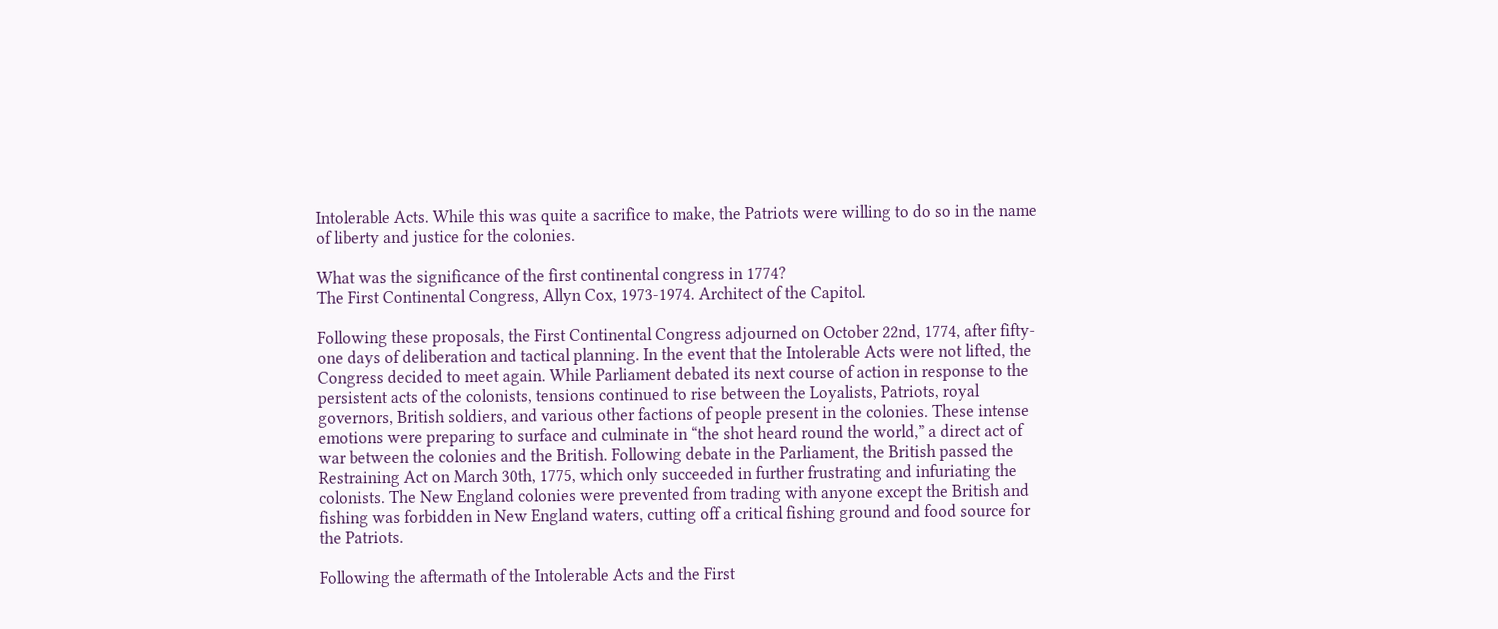Intolerable Acts. While this was quite a sacrifice to make, the Patriots were willing to do so in the name of liberty and justice for the colonies.

What was the significance of the first continental congress in 1774?
The First Continental Congress, Allyn Cox, 1973-1974. Architect of the Capitol.

Following these proposals, the First Continental Congress adjourned on October 22nd, 1774, after fifty-one days of deliberation and tactical planning. In the event that the Intolerable Acts were not lifted, the Congress decided to meet again. While Parliament debated its next course of action in response to the persistent acts of the colonists, tensions continued to rise between the Loyalists, Patriots, royal governors, British soldiers, and various other factions of people present in the colonies. These intense emotions were preparing to surface and culminate in “the shot heard round the world,” a direct act of war between the colonies and the British. Following debate in the Parliament, the British passed the Restraining Act on March 30th, 1775, which only succeeded in further frustrating and infuriating the colonists. The New England colonies were prevented from trading with anyone except the British and fishing was forbidden in New England waters, cutting off a critical fishing ground and food source for the Patriots.

Following the aftermath of the Intolerable Acts and the First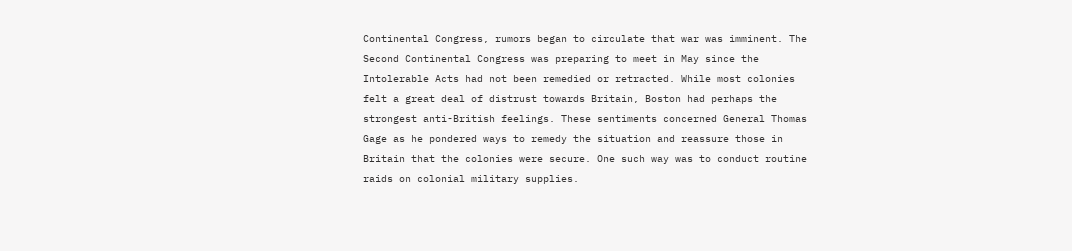Continental Congress, rumors began to circulate that war was imminent. The Second Continental Congress was preparing to meet in May since the Intolerable Acts had not been remedied or retracted. While most colonies felt a great deal of distrust towards Britain, Boston had perhaps the strongest anti-British feelings. These sentiments concerned General Thomas Gage as he pondered ways to remedy the situation and reassure those in Britain that the colonies were secure. One such way was to conduct routine raids on colonial military supplies.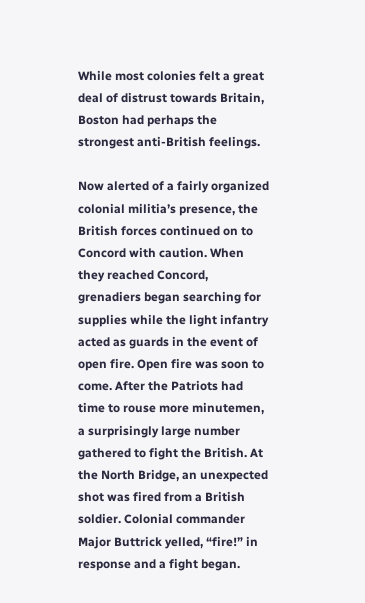While most colonies felt a great deal of distrust towards Britain, Boston had perhaps the strongest anti-British feelings.

Now alerted of a fairly organized colonial militia’s presence, the British forces continued on to Concord with caution. When they reached Concord, grenadiers began searching for supplies while the light infantry acted as guards in the event of open fire. Open fire was soon to come. After the Patriots had time to rouse more minutemen, a surprisingly large number gathered to fight the British. At the North Bridge, an unexpected shot was fired from a British soldier. Colonial commander Major Buttrick yelled, “fire!” in response and a fight began.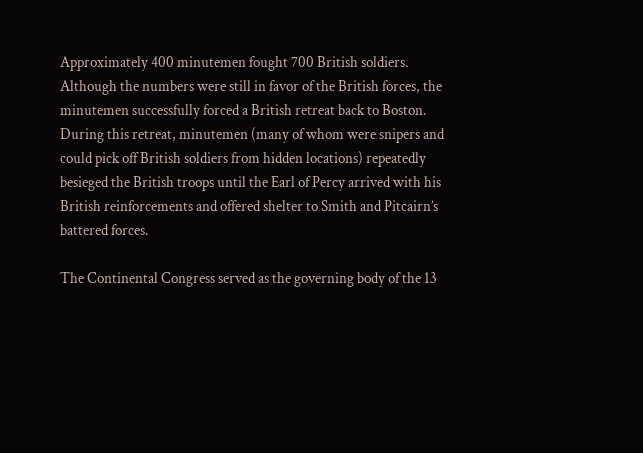Approximately 400 minutemen fought 700 British soldiers. Although the numbers were still in favor of the British forces, the minutemen successfully forced a British retreat back to Boston. During this retreat, minutemen (many of whom were snipers and could pick off British soldiers from hidden locations) repeatedly besieged the British troops until the Earl of Percy arrived with his British reinforcements and offered shelter to Smith and Pitcairn’s battered forces.

The Continental Congress served as the governing body of the 13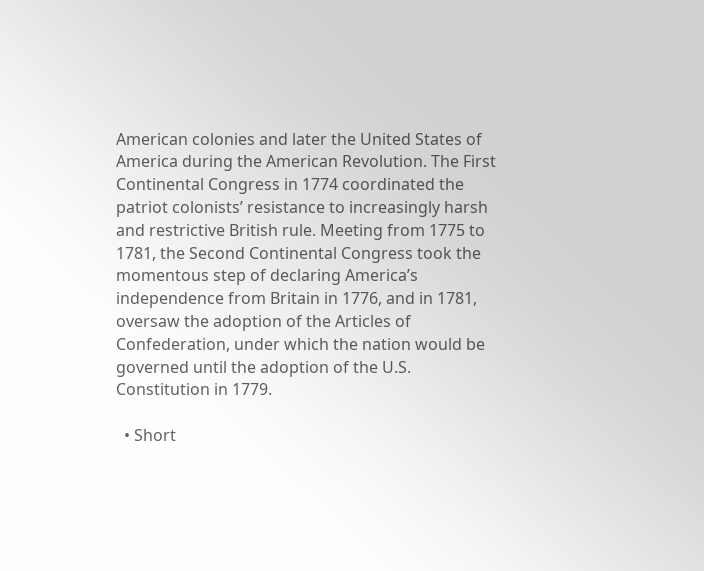American colonies and later the United States of America during the American Revolution. The First Continental Congress in 1774 coordinated the patriot colonists’ resistance to increasingly harsh and restrictive British rule. Meeting from 1775 to 1781, the Second Continental Congress took the momentous step of declaring America’s independence from Britain in 1776, and in 1781, oversaw the adoption of the Articles of Confederation, under which the nation would be governed until the adoption of the U.S. Constitution in 1779.

  • Short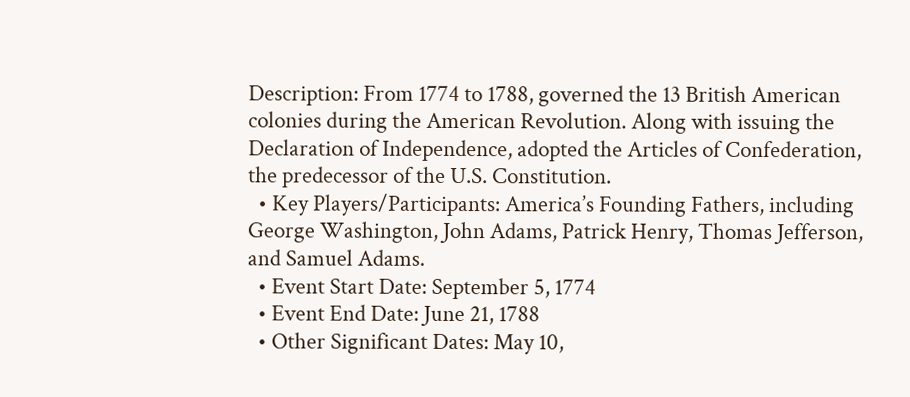Description: From 1774 to 1788, governed the 13 British American colonies during the American Revolution. Along with issuing the Declaration of Independence, adopted the Articles of Confederation, the predecessor of the U.S. Constitution.
  • Key Players/Participants: America’s Founding Fathers, including George Washington, John Adams, Patrick Henry, Thomas Jefferson, and Samuel Adams.
  • Event Start Date: September 5, 1774
  • Event End Date: June 21, 1788
  • Other Significant Dates: May 10,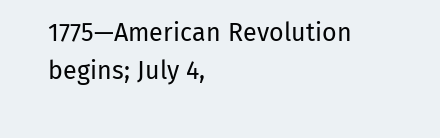1775—American Revolution begins; July 4,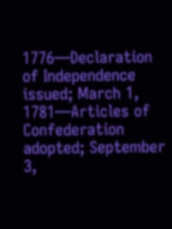1776—Declaration of Independence issued; March 1, 1781—Articles of Confederation adopted; September 3,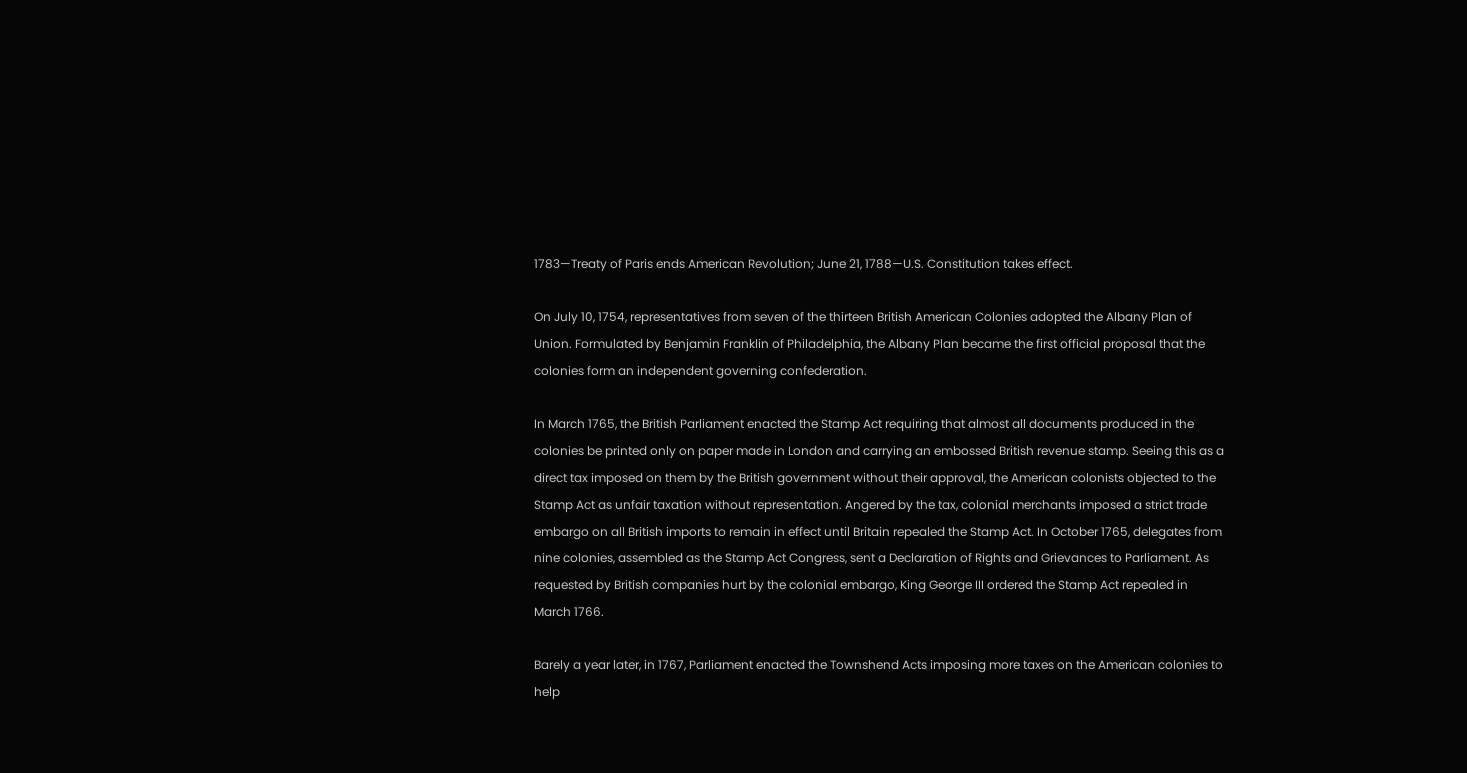1783—Treaty of Paris ends American Revolution; June 21, 1788—U.S. Constitution takes effect.

On July 10, 1754, representatives from seven of the thirteen British American Colonies adopted the Albany Plan of Union. Formulated by Benjamin Franklin of Philadelphia, the Albany Plan became the first official proposal that the colonies form an independent governing confederation.

In March 1765, the British Parliament enacted the Stamp Act requiring that almost all documents produced in the colonies be printed only on paper made in London and carrying an embossed British revenue stamp. Seeing this as a direct tax imposed on them by the British government without their approval, the American colonists objected to the Stamp Act as unfair taxation without representation. Angered by the tax, colonial merchants imposed a strict trade embargo on all British imports to remain in effect until Britain repealed the Stamp Act. In October 1765, delegates from nine colonies, assembled as the Stamp Act Congress, sent a Declaration of Rights and Grievances to Parliament. As requested by British companies hurt by the colonial embargo, King George III ordered the Stamp Act repealed in March 1766.

Barely a year later, in 1767, Parliament enacted the Townshend Acts imposing more taxes on the American colonies to help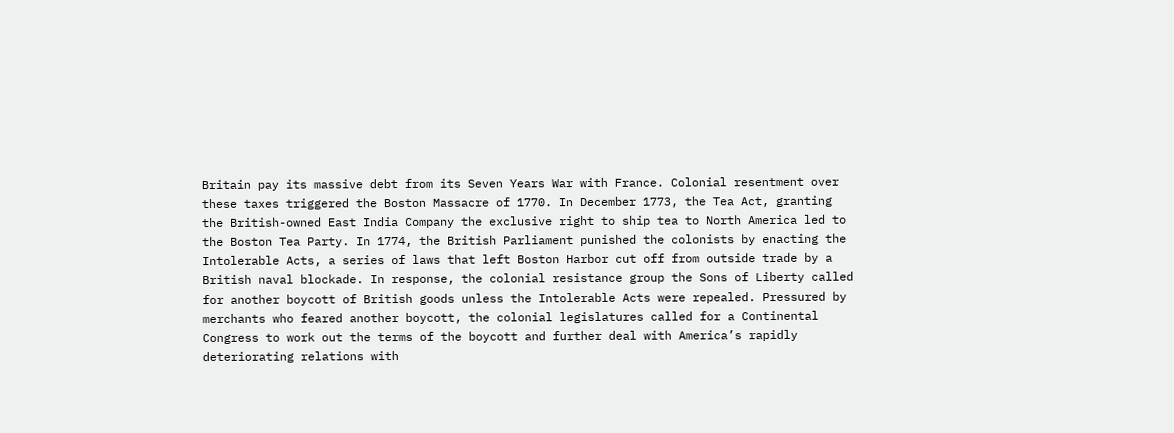Britain pay its massive debt from its Seven Years War with France. Colonial resentment over these taxes triggered the Boston Massacre of 1770. In December 1773, the Tea Act, granting the British-owned East India Company the exclusive right to ship tea to North America led to the Boston Tea Party. In 1774, the British Parliament punished the colonists by enacting the Intolerable Acts, a series of laws that left Boston Harbor cut off from outside trade by a British naval blockade. In response, the colonial resistance group the Sons of Liberty called for another boycott of British goods unless the Intolerable Acts were repealed. Pressured by merchants who feared another boycott, the colonial legislatures called for a Continental Congress to work out the terms of the boycott and further deal with America’s rapidly deteriorating relations with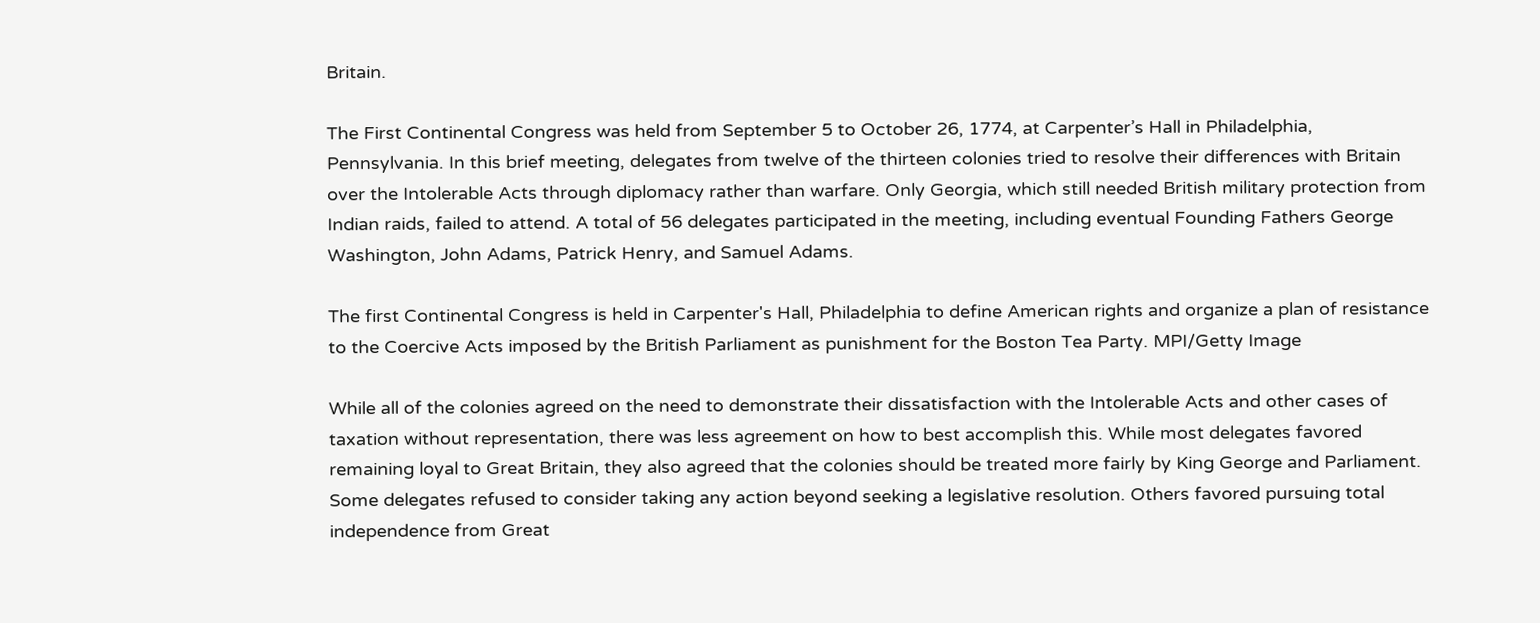Britain.

The First Continental Congress was held from September 5 to October 26, 1774, at Carpenter’s Hall in Philadelphia, Pennsylvania. In this brief meeting, delegates from twelve of the thirteen colonies tried to resolve their differences with Britain over the Intolerable Acts through diplomacy rather than warfare. Only Georgia, which still needed British military protection from Indian raids, failed to attend. A total of 56 delegates participated in the meeting, including eventual Founding Fathers George Washington, John Adams, Patrick Henry, and Samuel Adams.

The first Continental Congress is held in Carpenter's Hall, Philadelphia to define American rights and organize a plan of resistance to the Coercive Acts imposed by the British Parliament as punishment for the Boston Tea Party. MPI/Getty Image

While all of the colonies agreed on the need to demonstrate their dissatisfaction with the Intolerable Acts and other cases of taxation without representation, there was less agreement on how to best accomplish this. While most delegates favored remaining loyal to Great Britain, they also agreed that the colonies should be treated more fairly by King George and Parliament. Some delegates refused to consider taking any action beyond seeking a legislative resolution. Others favored pursuing total independence from Great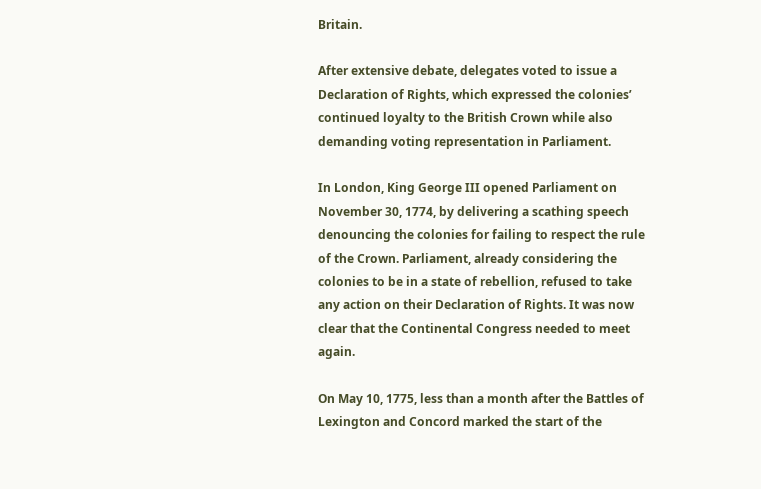Britain.

After extensive debate, delegates voted to issue a Declaration of Rights, which expressed the colonies’ continued loyalty to the British Crown while also demanding voting representation in Parliament.

In London, King George III opened Parliament on November 30, 1774, by delivering a scathing speech denouncing the colonies for failing to respect the rule of the Crown. Parliament, already considering the colonies to be in a state of rebellion, refused to take any action on their Declaration of Rights. It was now clear that the Continental Congress needed to meet again.

On May 10, 1775, less than a month after the Battles of Lexington and Concord marked the start of the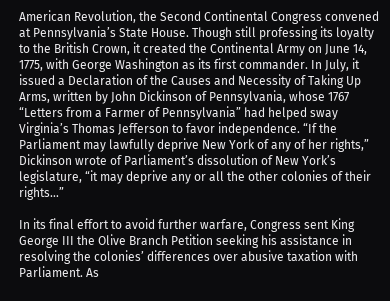American Revolution, the Second Continental Congress convened at Pennsylvania’s State House. Though still professing its loyalty to the British Crown, it created the Continental Army on June 14, 1775, with George Washington as its first commander. In July, it issued a Declaration of the Causes and Necessity of Taking Up Arms, written by John Dickinson of Pennsylvania, whose 1767 “Letters from a Farmer of Pennsylvania” had helped sway Virginia’s Thomas Jefferson to favor independence. “If the Parliament may lawfully deprive New York of any of her rights,” Dickinson wrote of Parliament’s dissolution of New York’s legislature, “it may deprive any or all the other colonies of their rights…”

In its final effort to avoid further warfare, Congress sent King George III the Olive Branch Petition seeking his assistance in resolving the colonies’ differences over abusive taxation with Parliament. As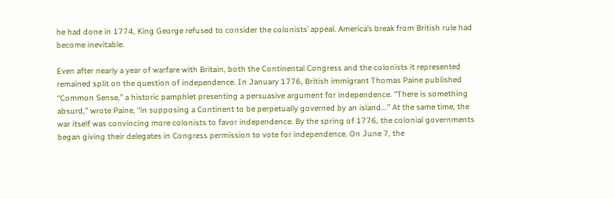he had done in 1774, King George refused to consider the colonists’ appeal. America’s break from British rule had become inevitable.

Even after nearly a year of warfare with Britain, both the Continental Congress and the colonists it represented remained split on the question of independence. In January 1776, British immigrant Thomas Paine published “Common Sense,” a historic pamphlet presenting a persuasive argument for independence. “There is something absurd,” wrote Paine, “in supposing a Continent to be perpetually governed by an island...” At the same time, the war itself was convincing more colonists to favor independence. By the spring of 1776, the colonial governments began giving their delegates in Congress permission to vote for independence. On June 7, the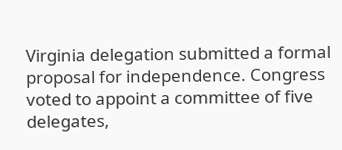Virginia delegation submitted a formal proposal for independence. Congress voted to appoint a committee of five delegates,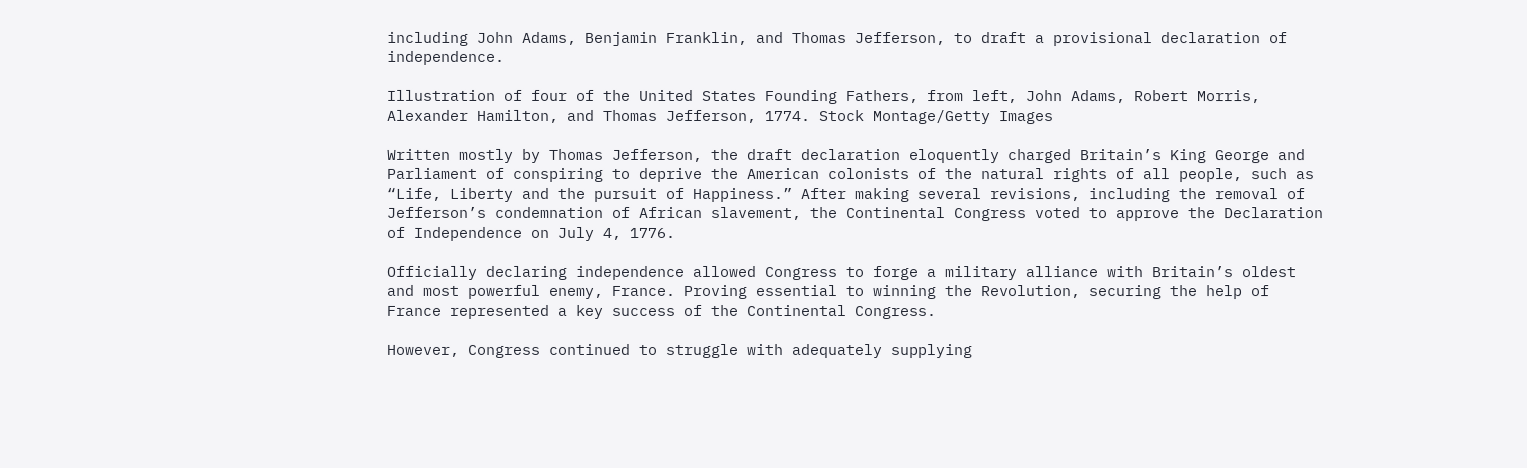including John Adams, Benjamin Franklin, and Thomas Jefferson, to draft a provisional declaration of independence.

Illustration of four of the United States Founding Fathers, from left, John Adams, Robert Morris, Alexander Hamilton, and Thomas Jefferson, 1774. Stock Montage/Getty Images

Written mostly by Thomas Jefferson, the draft declaration eloquently charged Britain’s King George and Parliament of conspiring to deprive the American colonists of the natural rights of all people, such as “Life, Liberty and the pursuit of Happiness.” After making several revisions, including the removal of Jefferson’s condemnation of African slavement, the Continental Congress voted to approve the Declaration of Independence on July 4, 1776.

Officially declaring independence allowed Congress to forge a military alliance with Britain’s oldest and most powerful enemy, France. Proving essential to winning the Revolution, securing the help of France represented a key success of the Continental Congress.

However, Congress continued to struggle with adequately supplying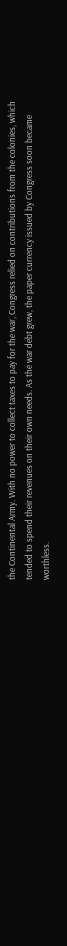the Continental Army. With no power to collect taxes to pay for the war, Congress relied on contributions from the colonies, which tended to spend their revenues on their own needs. As the war debt grew, the paper currency issued by Congress soon became worthless.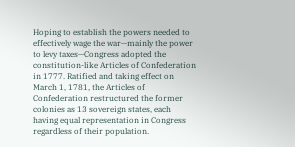Hoping to establish the powers needed to effectively wage the war—mainly the power to levy taxes—Congress adopted the constitution-like Articles of Confederation in 1777. Ratified and taking effect on March 1, 1781, the Articles of Confederation restructured the former colonies as 13 sovereign states, each having equal representation in Congress regardless of their population.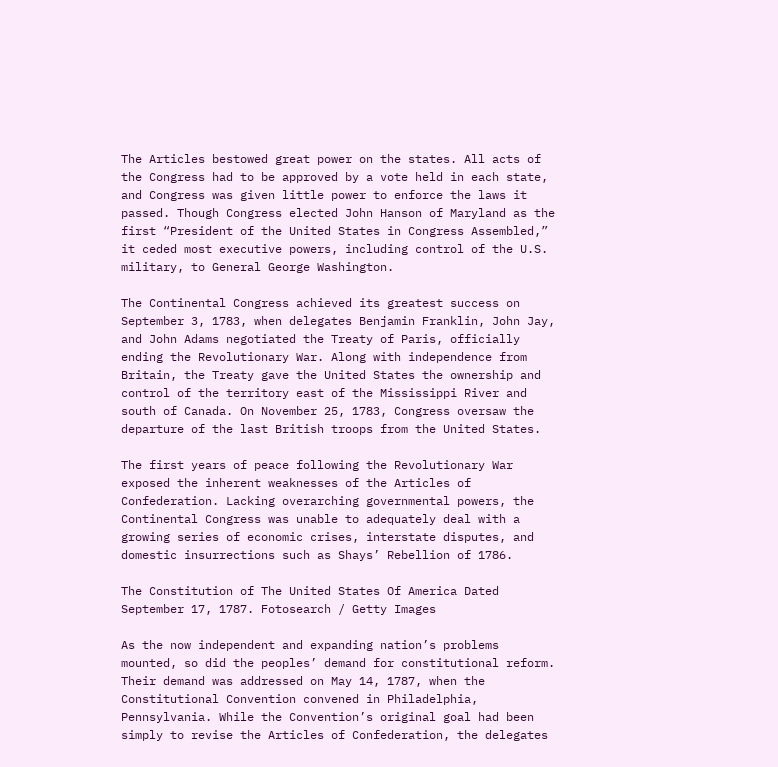The Articles bestowed great power on the states. All acts of the Congress had to be approved by a vote held in each state, and Congress was given little power to enforce the laws it passed. Though Congress elected John Hanson of Maryland as the first “President of the United States in Congress Assembled,” it ceded most executive powers, including control of the U.S. military, to General George Washington.

The Continental Congress achieved its greatest success on September 3, 1783, when delegates Benjamin Franklin, John Jay, and John Adams negotiated the Treaty of Paris, officially ending the Revolutionary War. Along with independence from Britain, the Treaty gave the United States the ownership and control of the territory east of the Mississippi River and south of Canada. On November 25, 1783, Congress oversaw the departure of the last British troops from the United States.

The first years of peace following the Revolutionary War exposed the inherent weaknesses of the Articles of Confederation. Lacking overarching governmental powers, the Continental Congress was unable to adequately deal with a growing series of economic crises, interstate disputes, and domestic insurrections such as Shays’ Rebellion of 1786.

The Constitution of The United States Of America Dated September 17, 1787. Fotosearch / Getty Images

As the now independent and expanding nation’s problems mounted, so did the peoples’ demand for constitutional reform. Their demand was addressed on May 14, 1787, when the Constitutional Convention convened in Philadelphia, Pennsylvania. While the Convention’s original goal had been simply to revise the Articles of Confederation, the delegates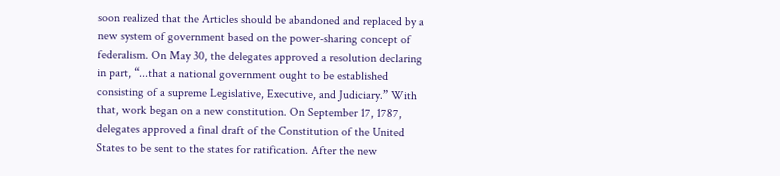soon realized that the Articles should be abandoned and replaced by a new system of government based on the power-sharing concept of federalism. On May 30, the delegates approved a resolution declaring in part, “...that a national government ought to be established consisting of a supreme Legislative, Executive, and Judiciary.” With that, work began on a new constitution. On September 17, 1787, delegates approved a final draft of the Constitution of the United States to be sent to the states for ratification. After the new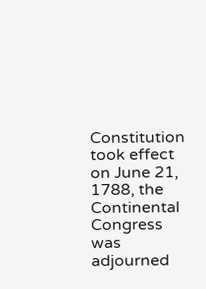Constitution took effect on June 21, 1788, the Continental Congress was adjourned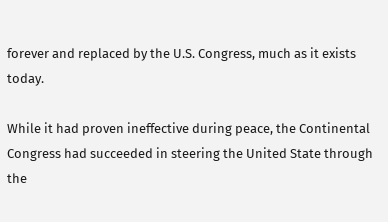forever and replaced by the U.S. Congress, much as it exists today.

While it had proven ineffective during peace, the Continental Congress had succeeded in steering the United State through the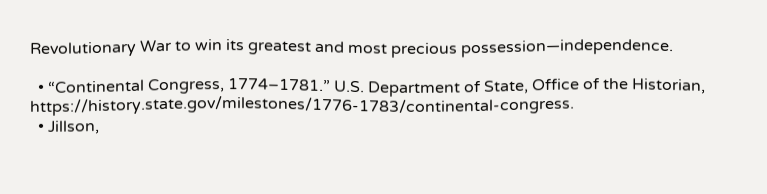Revolutionary War to win its greatest and most precious possession—independence.

  • “Continental Congress, 1774–1781.” U.S. Department of State, Office of the Historian, https://history.state.gov/milestones/1776-1783/continental-congress.
  • Jillson,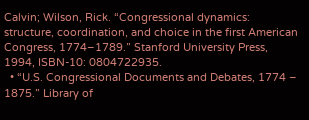Calvin; Wilson, Rick. “Congressional dynamics: structure, coordination, and choice in the first American Congress, 1774–1789.” Stanford University Press, 1994, ISBN-10: 0804722935.
  • “U.S. Congressional Documents and Debates, 1774 – 1875.” Library of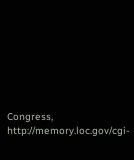Congress, http://memory.loc.gov/cgi-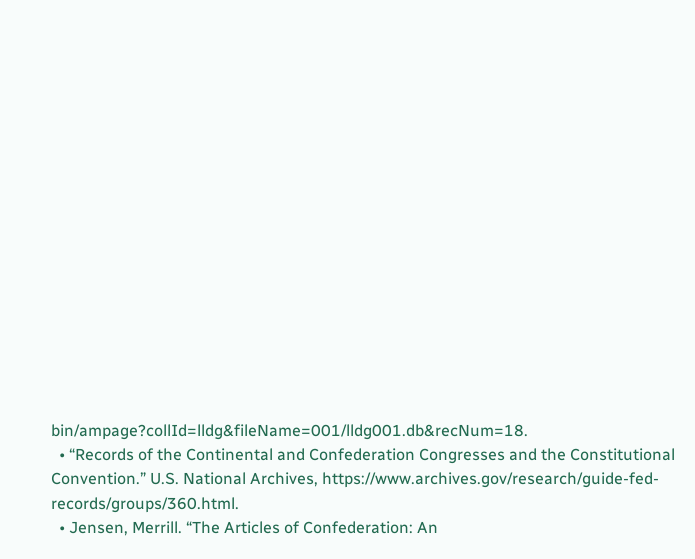bin/ampage?collId=lldg&fileName=001/lldg001.db&recNum=18.
  • “Records of the Continental and Confederation Congresses and the Constitutional Convention.” U.S. National Archives, https://www.archives.gov/research/guide-fed-records/groups/360.html.
  • Jensen, Merrill. “The Articles of Confederation: An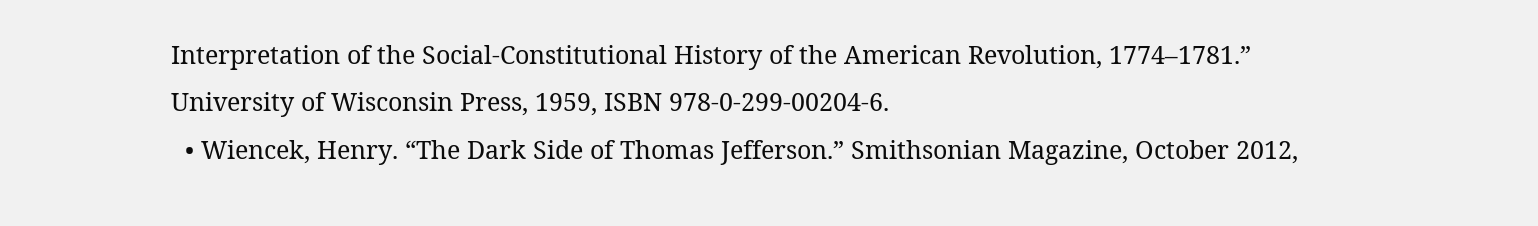Interpretation of the Social-Constitutional History of the American Revolution, 1774–1781.” University of Wisconsin Press, 1959, ISBN 978-0-299-00204-6.
  • Wiencek, Henry. “The Dark Side of Thomas Jefferson.” Smithsonian Magazine, October 2012,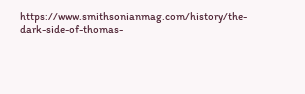https://www.smithsonianmag.com/history/the-dark-side-of-thomas-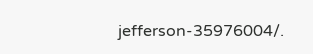jefferson-35976004/.